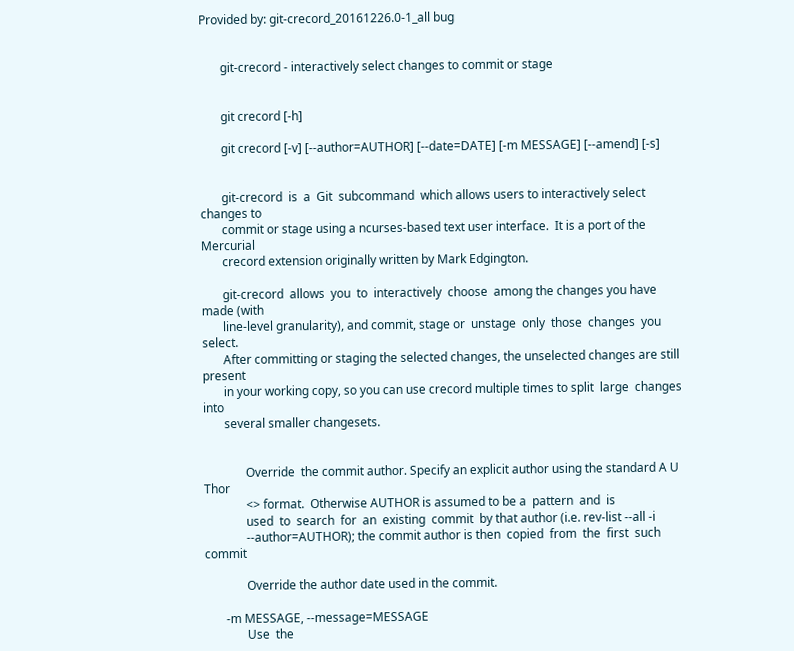Provided by: git-crecord_20161226.0-1_all bug


       git-crecord - interactively select changes to commit or stage


       git crecord [-h]

       git crecord [-v] [--author=AUTHOR] [--date=DATE] [-m MESSAGE] [--amend] [-s]


       git-crecord  is  a  Git  subcommand  which allows users to interactively select changes to
       commit or stage using a ncurses-based text user interface.  It is a port of the  Mercurial
       crecord extension originally written by Mark Edgington.

       git-crecord  allows  you  to  interactively  choose  among the changes you have made (with
       line-level granularity), and commit, stage or  unstage  only  those  changes  you  select.
       After committing or staging the selected changes, the unselected changes are still present
       in your working copy, so you can use crecord multiple times to split  large  changes  into
       several smaller changesets.


              Override  the commit author. Specify an explicit author using the standard A U Thor
              <> format.  Otherwise AUTHOR is assumed to be a  pattern  and  is
              used  to  search  for  an  existing  commit  by that author (i.e. rev-list --all -i
              --author=AUTHOR); the commit author is then  copied  from  the  first  such  commit

              Override the author date used in the commit.

       -m MESSAGE, --message=MESSAGE
              Use  the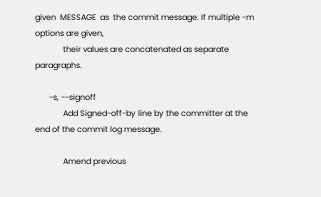given  MESSAGE  as  the commit message. If multiple -m options are given,
              their values are concatenated as separate paragraphs.

       -s, --signoff
              Add Signed-off-by line by the committer at the end of the commit log message.

              Amend previous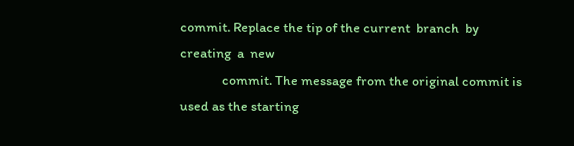commit. Replace the tip of the current  branch  by  creating  a  new
              commit. The message from the original commit is used as the starting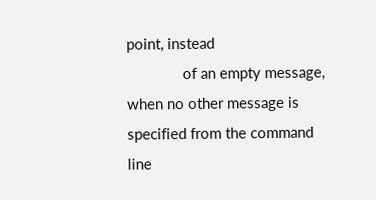point, instead
              of an empty message, when no other message is specified from the command  line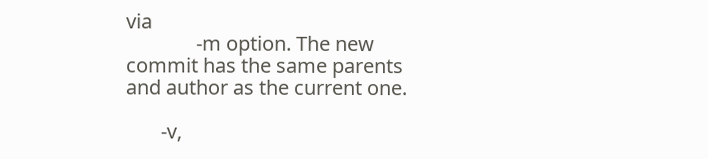via
              -m option. The new commit has the same parents and author as the current one.

       -v,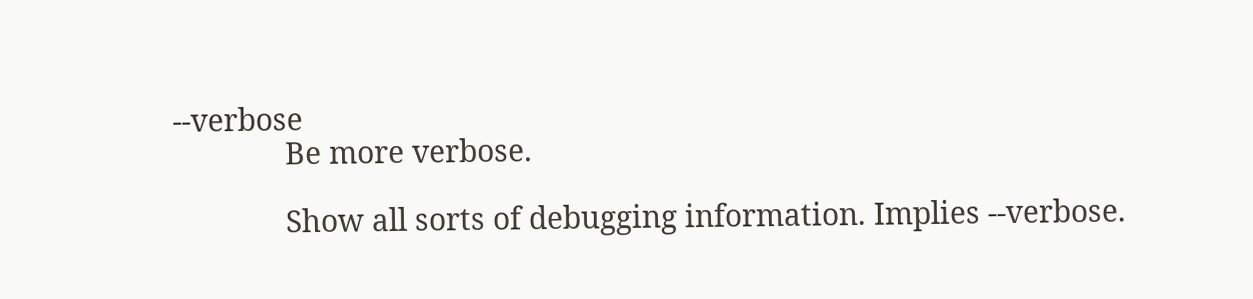--verbose
              Be more verbose.

              Show all sorts of debugging information. Implies --verbose.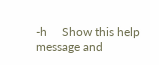-h     Show this help message and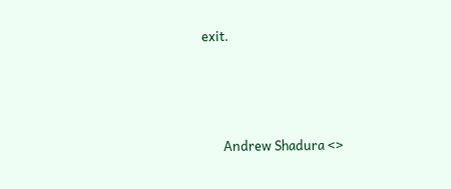exit.




       Andrew Shadura <>